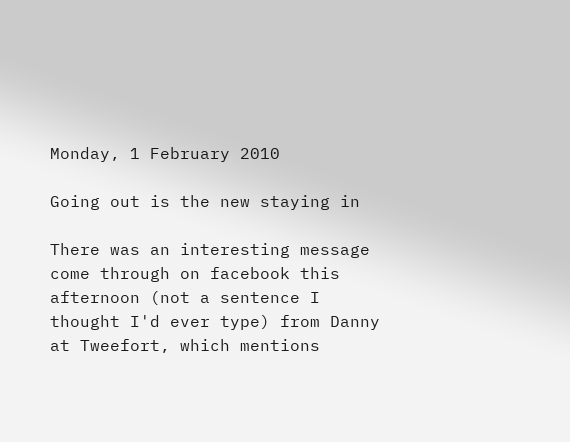Monday, 1 February 2010

Going out is the new staying in

There was an interesting message come through on facebook this afternoon (not a sentence I thought I'd ever type) from Danny at Tweefort, which mentions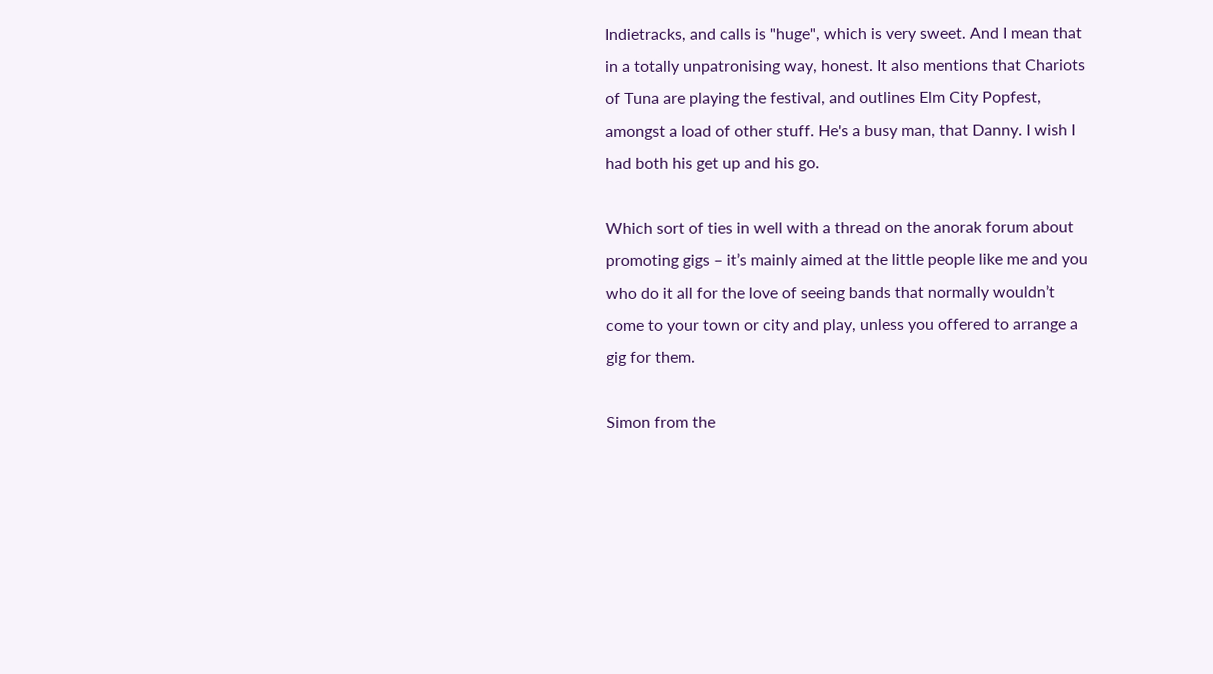Indietracks, and calls is "huge", which is very sweet. And I mean that in a totally unpatronising way, honest. It also mentions that Chariots of Tuna are playing the festival, and outlines Elm City Popfest, amongst a load of other stuff. He's a busy man, that Danny. I wish I had both his get up and his go.

Which sort of ties in well with a thread on the anorak forum about promoting gigs – it’s mainly aimed at the little people like me and you who do it all for the love of seeing bands that normally wouldn’t come to your town or city and play, unless you offered to arrange a gig for them.

Simon from the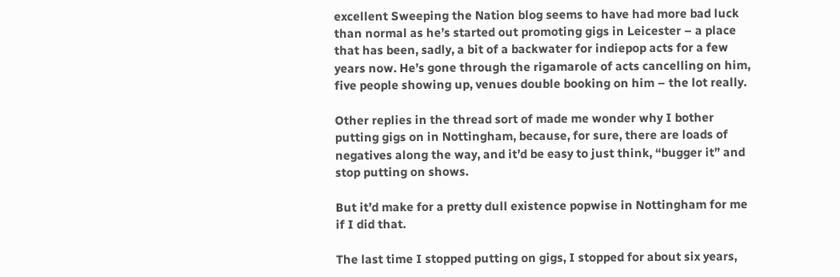excellent Sweeping the Nation blog seems to have had more bad luck than normal as he’s started out promoting gigs in Leicester – a place that has been, sadly, a bit of a backwater for indiepop acts for a few years now. He’s gone through the rigamarole of acts cancelling on him, five people showing up, venues double booking on him – the lot really.

Other replies in the thread sort of made me wonder why I bother putting gigs on in Nottingham, because, for sure, there are loads of negatives along the way, and it’d be easy to just think, “bugger it” and stop putting on shows.

But it’d make for a pretty dull existence popwise in Nottingham for me if I did that.

The last time I stopped putting on gigs, I stopped for about six years,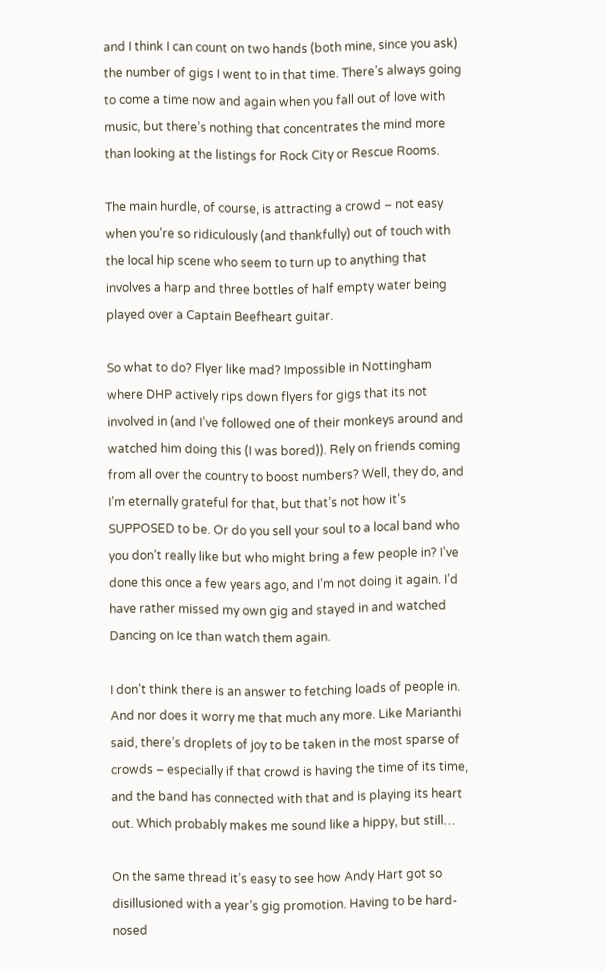and I think I can count on two hands (both mine, since you ask) the number of gigs I went to in that time. There’s always going to come a time now and again when you fall out of love with music, but there’s nothing that concentrates the mind more than looking at the listings for Rock City or Rescue Rooms.

The main hurdle, of course, is attracting a crowd – not easy when you’re so ridiculously (and thankfully) out of touch with the local hip scene who seem to turn up to anything that involves a harp and three bottles of half empty water being played over a Captain Beefheart guitar.

So what to do? Flyer like mad? Impossible in Nottingham where DHP actively rips down flyers for gigs that its not involved in (and I’ve followed one of their monkeys around and watched him doing this (I was bored)). Rely on friends coming from all over the country to boost numbers? Well, they do, and I’m eternally grateful for that, but that’s not how it’s SUPPOSED to be. Or do you sell your soul to a local band who you don’t really like but who might bring a few people in? I’ve done this once a few years ago, and I’m not doing it again. I’d have rather missed my own gig and stayed in and watched Dancing on Ice than watch them again.

I don’t think there is an answer to fetching loads of people in. And nor does it worry me that much any more. Like Marianthi said, there’s droplets of joy to be taken in the most sparse of crowds – especially if that crowd is having the time of its time, and the band has connected with that and is playing its heart out. Which probably makes me sound like a hippy, but still…

On the same thread it’s easy to see how Andy Hart got so disillusioned with a year’s gig promotion. Having to be hard-nosed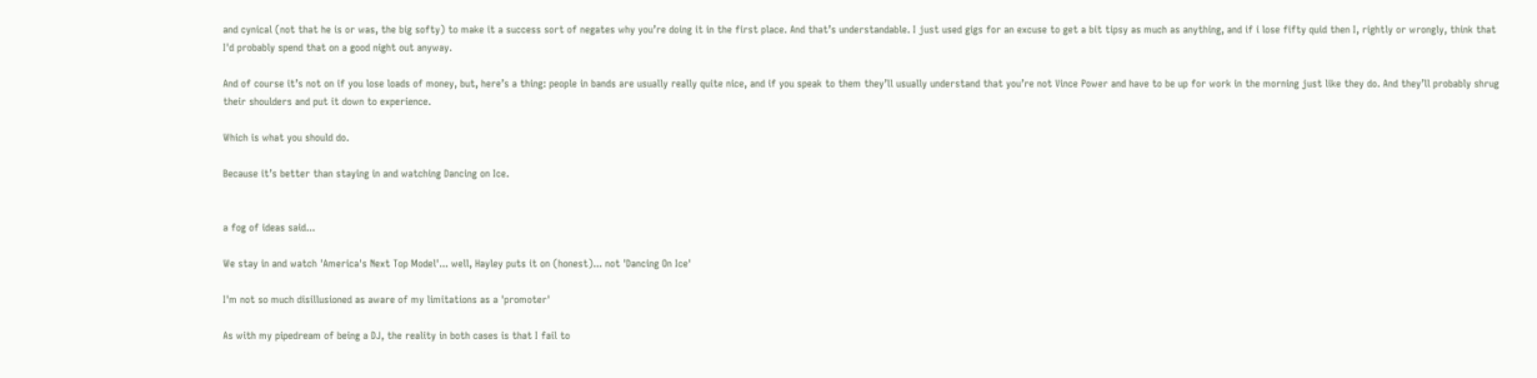and cynical (not that he is or was, the big softy) to make it a success sort of negates why you’re doing it in the first place. And that’s understandable. I just used gigs for an excuse to get a bit tipsy as much as anything, and if i lose fifty quid then I, rightly or wrongly, think that I'd probably spend that on a good night out anyway.

And of course it’s not on if you lose loads of money, but, here’s a thing: people in bands are usually really quite nice, and if you speak to them they’ll usually understand that you’re not Vince Power and have to be up for work in the morning just like they do. And they’ll probably shrug their shoulders and put it down to experience.

Which is what you should do.

Because it’s better than staying in and watching Dancing on Ice.


a fog of ideas said...

We stay in and watch 'America's Next Top Model'... well, Hayley puts it on (honest)... not 'Dancing On Ice'

I'm not so much disillusioned as aware of my limitations as a 'promoter'

As with my pipedream of being a DJ, the reality in both cases is that I fail to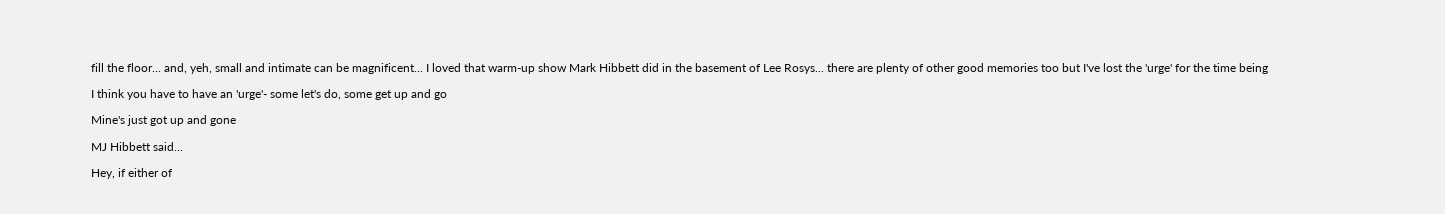fill the floor... and, yeh, small and intimate can be magnificent... I loved that warm-up show Mark Hibbett did in the basement of Lee Rosys... there are plenty of other good memories too but I've lost the 'urge' for the time being

I think you have to have an 'urge'- some let's do, some get up and go

Mine's just got up and gone

MJ Hibbett said...

Hey, if either of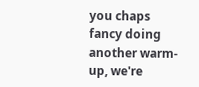you chaps fancy doing another warm-up, we're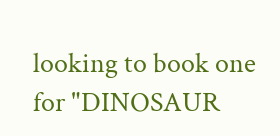looking to book one for "DINOSAUR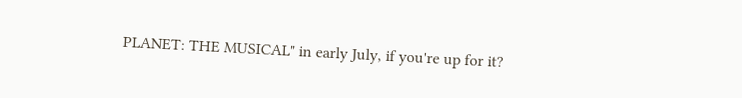PLANET: THE MUSICAL" in early July, if you're up for it?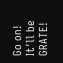Go on! It'll be GRATE!